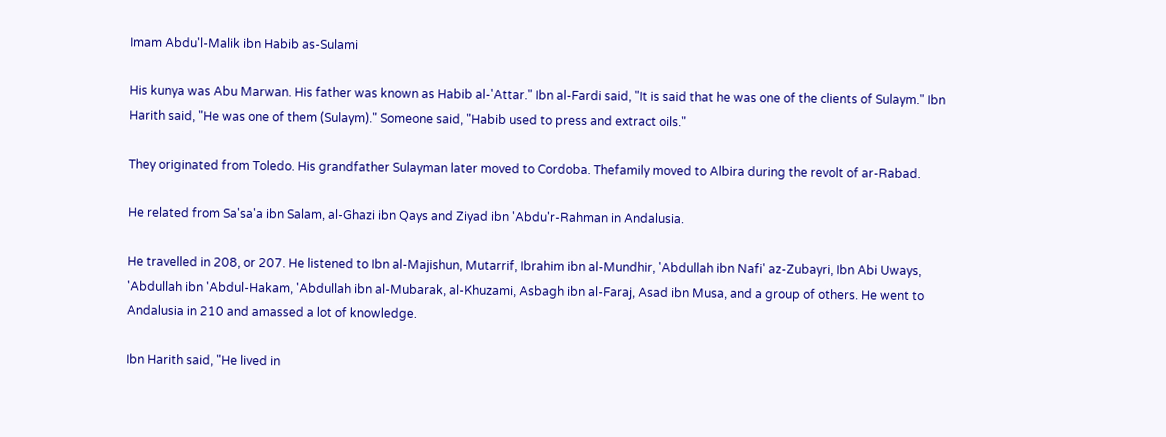Imam Abdu'l-Malik ibn Habib as-Sulami

His kunya was Abu Marwan. His father was known as Habib al-'Attar." Ibn al-Fardi said, "It is said that he was one of the clients of Sulaym." Ibn Harith said, "He was one of them (Sulaym)." Someone said, "Habib used to press and extract oils."

They originated from Toledo. His grandfather Sulayman later moved to Cordoba. Thefamily moved to Albira during the revolt of ar-Rabad.

He related from Sa'sa'a ibn Salam, al-Ghazi ibn Qays and Ziyad ibn 'Abdu'r-Rahman in Andalusia.

He travelled in 208, or 207. He listened to Ibn al-Majishun, Mutarrif, Ibrahim ibn al-Mundhir, 'Abdullah ibn Nafi' az-Zubayri, Ibn Abi Uways, 'Abdullah ibn 'Abdul-Hakam, 'Abdullah ibn al-Mubarak, al-Khuzami, Asbagh ibn al-Faraj, Asad ibn Musa, and a group of others. He went to Andalusia in 210 and amassed a lot of knowledge.

Ibn Harith said, "He lived in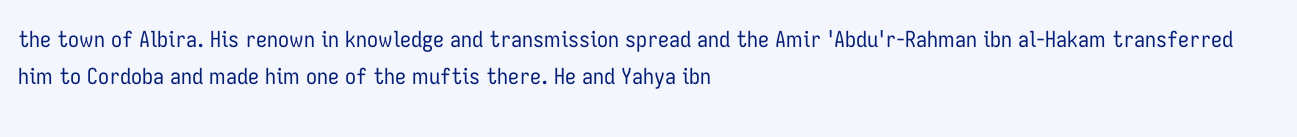the town of Albira. His renown in knowledge and transmission spread and the Amir 'Abdu'r-Rahman ibn al-Hakam transferred him to Cordoba and made him one of the muftis there. He and Yahya ibn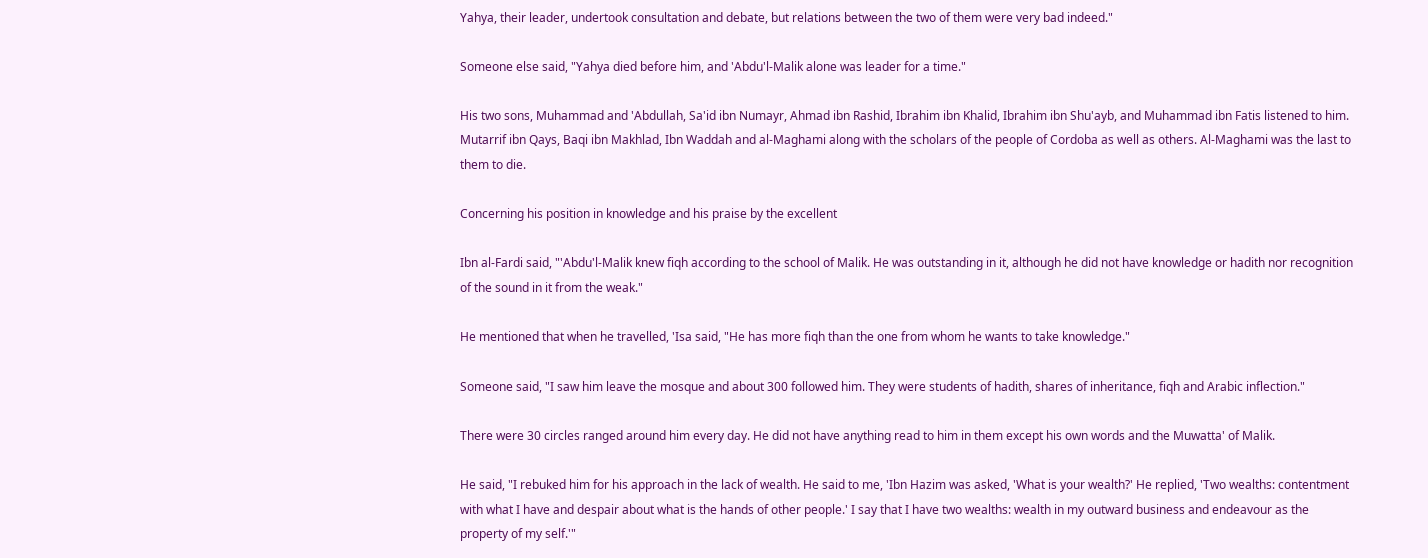Yahya, their leader, undertook consultation and debate, but relations between the two of them were very bad indeed."

Someone else said, "Yahya died before him, and 'Abdu'l-Malik alone was leader for a time."

His two sons, Muhammad and 'Abdullah, Sa'id ibn Numayr, Ahmad ibn Rashid, Ibrahim ibn Khalid, Ibrahim ibn Shu'ayb, and Muhammad ibn Fatis listened to him. Mutarrif ibn Qays, Baqi ibn Makhlad, Ibn Waddah and al-Maghami along with the scholars of the people of Cordoba as well as others. Al-Maghami was the last to them to die.

Concerning his position in knowledge and his praise by the excellent

Ibn al-Fardi said, "'Abdu'l-Malik knew fiqh according to the school of Malik. He was outstanding in it, although he did not have knowledge or hadith nor recognition of the sound in it from the weak."

He mentioned that when he travelled, 'Isa said, "He has more fiqh than the one from whom he wants to take knowledge."

Someone said, "I saw him leave the mosque and about 300 followed him. They were students of hadith, shares of inheritance, fiqh and Arabic inflection."

There were 30 circles ranged around him every day. He did not have anything read to him in them except his own words and the Muwatta' of Malik.

He said, "I rebuked him for his approach in the lack of wealth. He said to me, 'Ibn Hazim was asked, 'What is your wealth?' He replied, 'Two wealths: contentment with what I have and despair about what is the hands of other people.' I say that I have two wealths: wealth in my outward business and endeavour as the property of my self.'"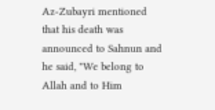Az-Zubayri mentioned that his death was announced to Sahnun and he said, "We belong to Allah and to Him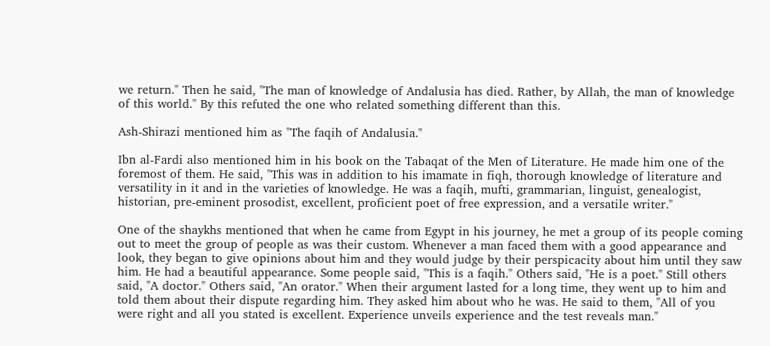we return." Then he said, "The man of knowledge of Andalusia has died. Rather, by Allah, the man of knowledge of this world." By this refuted the one who related something different than this.

Ash-Shirazi mentioned him as "The faqih of Andalusia."

Ibn al-Fardi also mentioned him in his book on the Tabaqat of the Men of Literature. He made him one of the foremost of them. He said, "This was in addition to his imamate in fiqh, thorough knowledge of literature and versatility in it and in the varieties of knowledge. He was a faqih, mufti, grammarian, linguist, genealogist, historian, pre-eminent prosodist, excellent, proficient poet of free expression, and a versatile writer."

One of the shaykhs mentioned that when he came from Egypt in his journey, he met a group of its people coming out to meet the group of people as was their custom. Whenever a man faced them with a good appearance and look, they began to give opinions about him and they would judge by their perspicacity about him until they saw him. He had a beautiful appearance. Some people said, "This is a faqih." Others said, "He is a poet." Still others said, "A doctor." Others said, "An orator." When their argument lasted for a long time, they went up to him and told them about their dispute regarding him. They asked him about who he was. He said to them, "All of you were right and all you stated is excellent. Experience unveils experience and the test reveals man."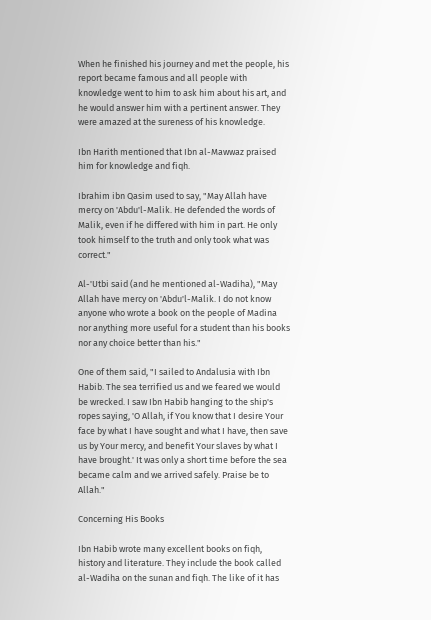When he finished his journey and met the people, his report became famous and all people with knowledge went to him to ask him about his art, and he would answer him with a pertinent answer. They were amazed at the sureness of his knowledge.

Ibn Harith mentioned that Ibn al-Mawwaz praised him for knowledge and fiqh.

Ibrahim ibn Qasim used to say, "May Allah have mercy on 'Abdu'l-Malik. He defended the words of Malik, even if he differed with him in part. He only took himself to the truth and only took what was correct."

Al-'Utbi said (and he mentioned al-Wadiha), "May Allah have mercy on 'Abdu'l-Malik. I do not know anyone who wrote a book on the people of Madina nor anything more useful for a student than his books nor any choice better than his."

One of them said, "I sailed to Andalusia with Ibn Habib. The sea terrified us and we feared we would be wrecked. I saw Ibn Habib hanging to the ship's ropes saying, 'O Allah, if You know that I desire Your face by what I have sought and what I have, then save us by Your mercy, and benefit Your slaves by what I have brought.' It was only a short time before the sea became calm and we arrived safely. Praise be to Allah."

Concerning His Books

Ibn Habib wrote many excellent books on fiqh, history and literature. They include the book called al-Wadiha on the sunan and fiqh. The like of it has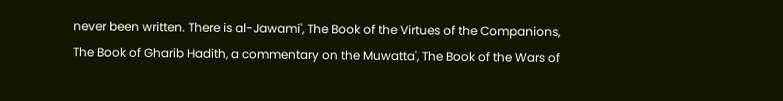never been written. There is al-Jawami', The Book of the Virtues of the Companions, The Book of Gharib Hadith, a commentary on the Muwatta', The Book of the Wars of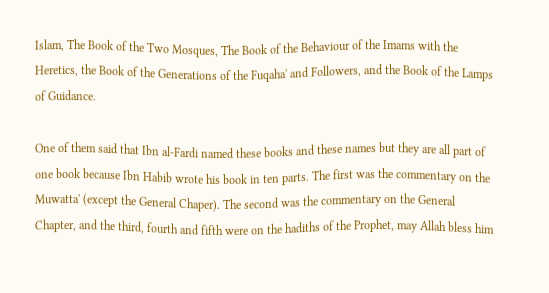Islam, The Book of the Two Mosques, The Book of the Behaviour of the Imams with the Heretics, the Book of the Generations of the Fuqaha' and Followers, and the Book of the Lamps of Guidance.

One of them said that Ibn al-Fardi named these books and these names but they are all part of one book because Ibn Habib wrote his book in ten parts. The first was the commentary on the Muwatta' (except the General Chaper). The second was the commentary on the General Chapter, and the third, fourth and fifth were on the hadiths of the Prophet, may Allah bless him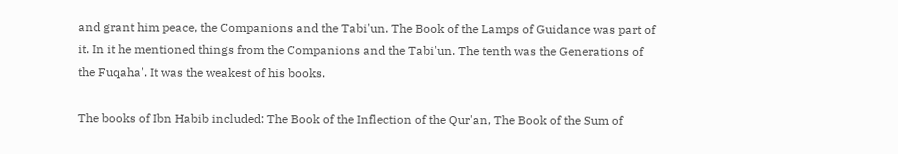and grant him peace, the Companions and the Tabi'un. The Book of the Lamps of Guidance was part of it. In it he mentioned things from the Companions and the Tabi'un. The tenth was the Generations of the Fuqaha'. It was the weakest of his books.

The books of Ibn Habib included: The Book of the Inflection of the Qur'an, The Book of the Sum of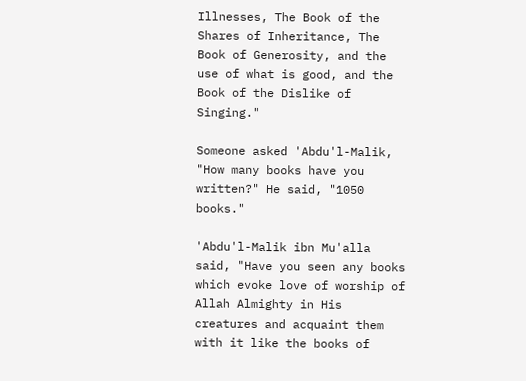Illnesses, The Book of the Shares of Inheritance, The Book of Generosity, and the use of what is good, and the Book of the Dislike of Singing."

Someone asked 'Abdu'l-Malik, "How many books have you written?" He said, "1050 books."

'Abdu'l-Malik ibn Mu'alla said, "Have you seen any books which evoke love of worship of Allah Almighty in His creatures and acquaint them with it like the books of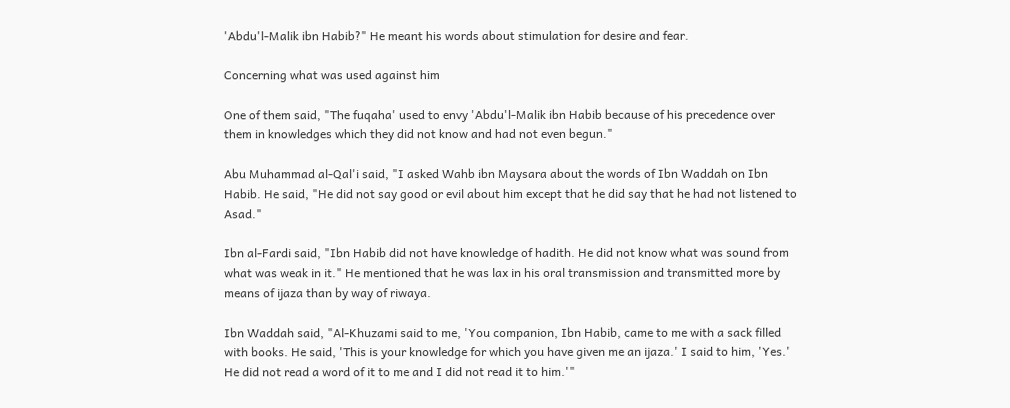'Abdu'l-Malik ibn Habib?" He meant his words about stimulation for desire and fear.

Concerning what was used against him

One of them said, "The fuqaha' used to envy 'Abdu'l-Malik ibn Habib because of his precedence over them in knowledges which they did not know and had not even begun."

Abu Muhammad al-Qal'i said, "I asked Wahb ibn Maysara about the words of Ibn Waddah on Ibn Habib. He said, "He did not say good or evil about him except that he did say that he had not listened to Asad."

Ibn al-Fardi said, "Ibn Habib did not have knowledge of hadith. He did not know what was sound from what was weak in it." He mentioned that he was lax in his oral transmission and transmitted more by means of ijaza than by way of riwaya.

Ibn Waddah said, "Al-Khuzami said to me, 'You companion, Ibn Habib, came to me with a sack filled with books. He said, 'This is your knowledge for which you have given me an ijaza.' I said to him, 'Yes.' He did not read a word of it to me and I did not read it to him.'"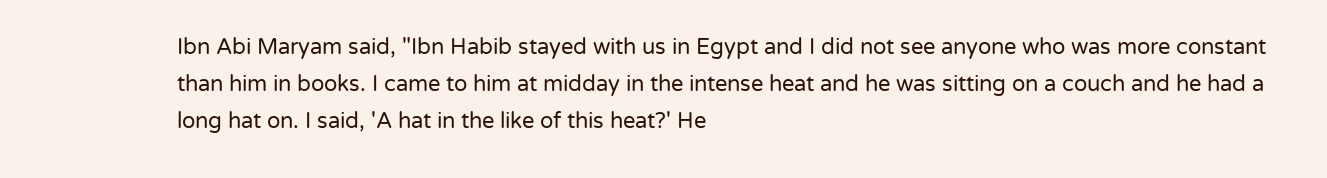Ibn Abi Maryam said, "Ibn Habib stayed with us in Egypt and I did not see anyone who was more constant than him in books. I came to him at midday in the intense heat and he was sitting on a couch and he had a long hat on. I said, 'A hat in the like of this heat?' He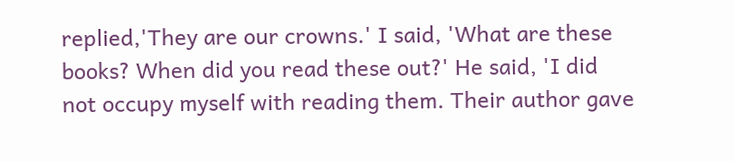replied,'They are our crowns.' I said, 'What are these books? When did you read these out?' He said, 'I did not occupy myself with reading them. Their author gave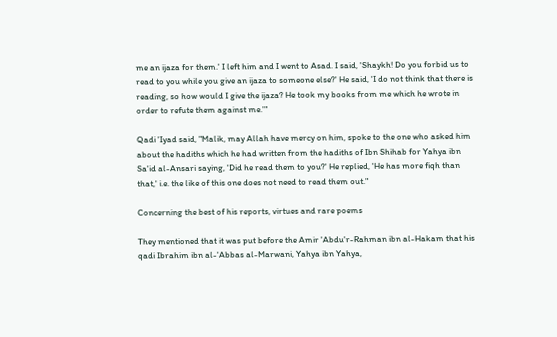me an ijaza for them.' I left him and I went to Asad. I said, 'Shaykh! Do you forbid us to read to you while you give an ijaza to someone else?' He said, 'I do not think that there is reading, so how would I give the ijaza? He took my books from me which he wrote in order to refute them against me.'"

Qadi 'Iyad said, "Malik, may Allah have mercy on him, spoke to the one who asked him about the hadiths which he had written from the hadiths of Ibn Shihab for Yahya ibn Sa'id al-Ansari saying, 'Did he read them to you?' He replied, 'He has more fiqh than that,' i.e. the like of this one does not need to read them out."

Concerning the best of his reports, virtues and rare poems

They mentioned that it was put before the Amir 'Abdu'r-Rahman ibn al-Hakam that his qadi Ibrahim ibn al-'Abbas al-Marwani, Yahya ibn Yahya,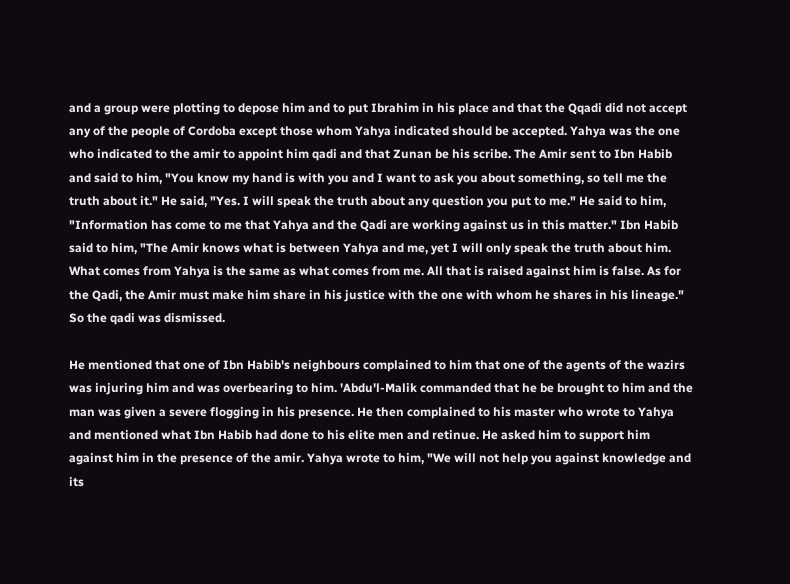and a group were plotting to depose him and to put Ibrahim in his place and that the Qqadi did not accept any of the people of Cordoba except those whom Yahya indicated should be accepted. Yahya was the one who indicated to the amir to appoint him qadi and that Zunan be his scribe. The Amir sent to Ibn Habib and said to him, "You know my hand is with you and I want to ask you about something, so tell me the truth about it." He said, "Yes. I will speak the truth about any question you put to me." He said to him, "Information has come to me that Yahya and the Qadi are working against us in this matter." Ibn Habib said to him, "The Amir knows what is between Yahya and me, yet I will only speak the truth about him. What comes from Yahya is the same as what comes from me. All that is raised against him is false. As for the Qadi, the Amir must make him share in his justice with the one with whom he shares in his lineage." So the qadi was dismissed.

He mentioned that one of Ibn Habib's neighbours complained to him that one of the agents of the wazirs was injuring him and was overbearing to him. 'Abdu'l-Malik commanded that he be brought to him and the man was given a severe flogging in his presence. He then complained to his master who wrote to Yahya and mentioned what Ibn Habib had done to his elite men and retinue. He asked him to support him against him in the presence of the amir. Yahya wrote to him, "We will not help you against knowledge and its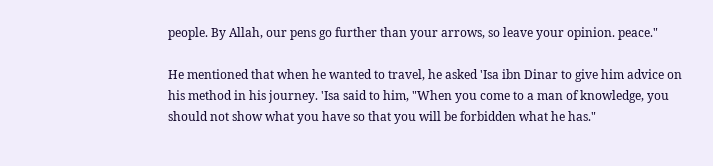people. By Allah, our pens go further than your arrows, so leave your opinion. peace."

He mentioned that when he wanted to travel, he asked 'Isa ibn Dinar to give him advice on his method in his journey. 'Isa said to him, "When you come to a man of knowledge, you should not show what you have so that you will be forbidden what he has."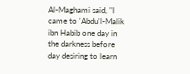Al-Maghami said, "I came to 'Abdu'l-Malik ibn Habib one day in the darkness before day desiring to learn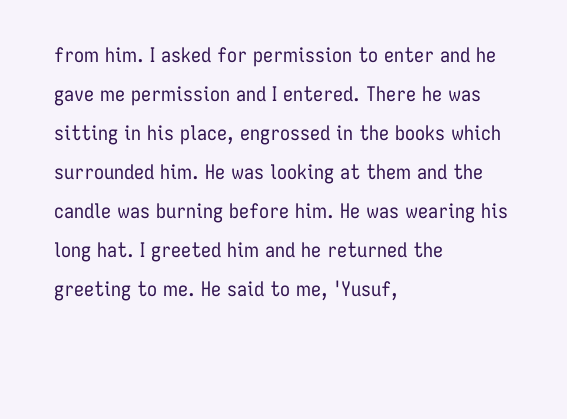from him. I asked for permission to enter and he gave me permission and I entered. There he was sitting in his place, engrossed in the books which surrounded him. He was looking at them and the candle was burning before him. He was wearing his long hat. I greeted him and he returned the greeting to me. He said to me, 'Yusuf,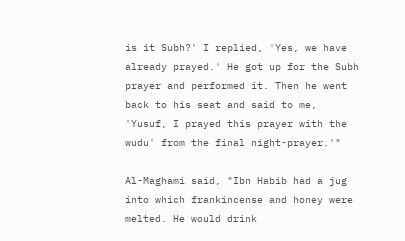is it Subh?' I replied, 'Yes, we have already prayed.' He got up for the Subh prayer and performed it. Then he went back to his seat and said to me, 'Yusuf, I prayed this prayer with the wudu' from the final night-prayer.'"

Al-Maghami said, "Ibn Habib had a jug into which frankincense and honey were melted. He would drink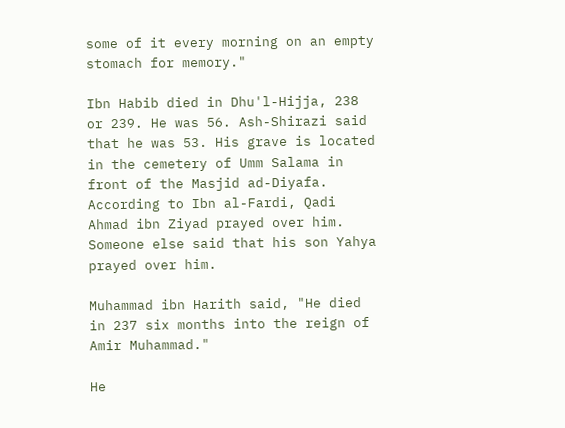some of it every morning on an empty stomach for memory."

Ibn Habib died in Dhu'l-Hijja, 238 or 239. He was 56. Ash-Shirazi said that he was 53. His grave is located in the cemetery of Umm Salama in front of the Masjid ad-Diyafa. According to Ibn al-Fardi, Qadi Ahmad ibn Ziyad prayed over him. Someone else said that his son Yahya prayed over him.

Muhammad ibn Harith said, "He died in 237 six months into the reign of Amir Muhammad."

He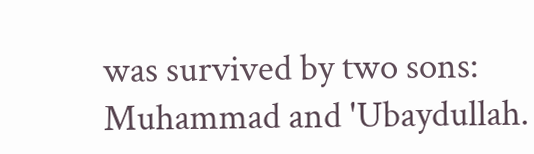was survived by two sons: Muhammad and 'Ubaydullah.